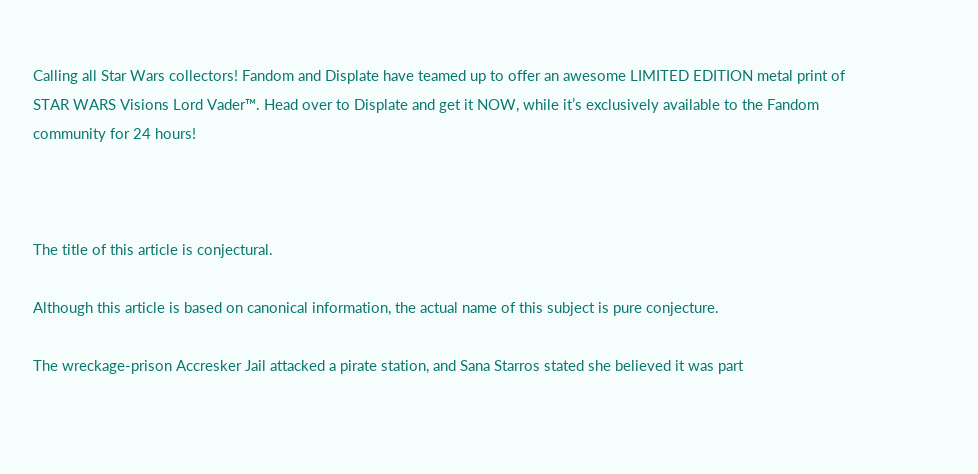Calling all Star Wars collectors! Fandom and Displate have teamed up to offer an awesome LIMITED EDITION metal print of STAR WARS Visions Lord Vader™. Head over to Displate and get it NOW, while it’s exclusively available to the Fandom community for 24 hours!



The title of this article is conjectural.

Although this article is based on canonical information, the actual name of this subject is pure conjecture.

The wreckage-prison Accresker Jail attacked a pirate station, and Sana Starros stated she believed it was part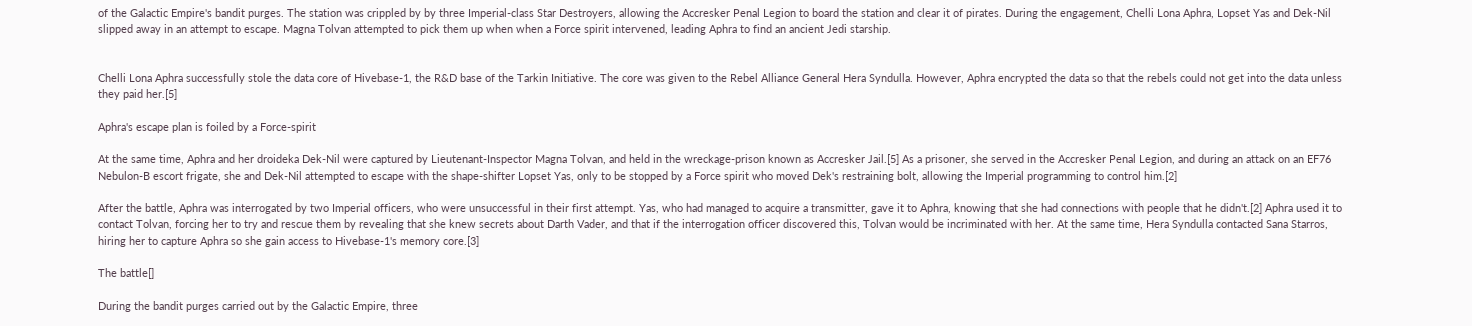of the Galactic Empire's bandit purges. The station was crippled by by three Imperial-class Star Destroyers, allowing the Accresker Penal Legion to board the station and clear it of pirates. During the engagement, Chelli Lona Aphra, Lopset Yas and Dek-Nil slipped away in an attempt to escape. Magna Tolvan attempted to pick them up when when a Force spirit intervened, leading Aphra to find an ancient Jedi starship.


Chelli Lona Aphra successfully stole the data core of Hivebase-1, the R&D base of the Tarkin Initiative. The core was given to the Rebel Alliance General Hera Syndulla. However, Aphra encrypted the data so that the rebels could not get into the data unless they paid her.[5]

Aphra's escape plan is foiled by a Force-spirit

At the same time, Aphra and her droideka Dek-Nil were captured by Lieutenant-Inspector Magna Tolvan, and held in the wreckage-prison known as Accresker Jail.[5] As a prisoner, she served in the Accresker Penal Legion, and during an attack on an EF76 Nebulon-B escort frigate, she and Dek-Nil attempted to escape with the shape-shifter Lopset Yas, only to be stopped by a Force spirit who moved Dek's restraining bolt, allowing the Imperial programming to control him.[2]

After the battle, Aphra was interrogated by two Imperial officers, who were unsuccessful in their first attempt. Yas, who had managed to acquire a transmitter, gave it to Aphra, knowing that she had connections with people that he didn't.[2] Aphra used it to contact Tolvan, forcing her to try and rescue them by revealing that she knew secrets about Darth Vader, and that if the interrogation officer discovered this, Tolvan would be incriminated with her. At the same time, Hera Syndulla contacted Sana Starros, hiring her to capture Aphra so she gain access to Hivebase-1's memory core.[3]

The battle[]

During the bandit purges carried out by the Galactic Empire, three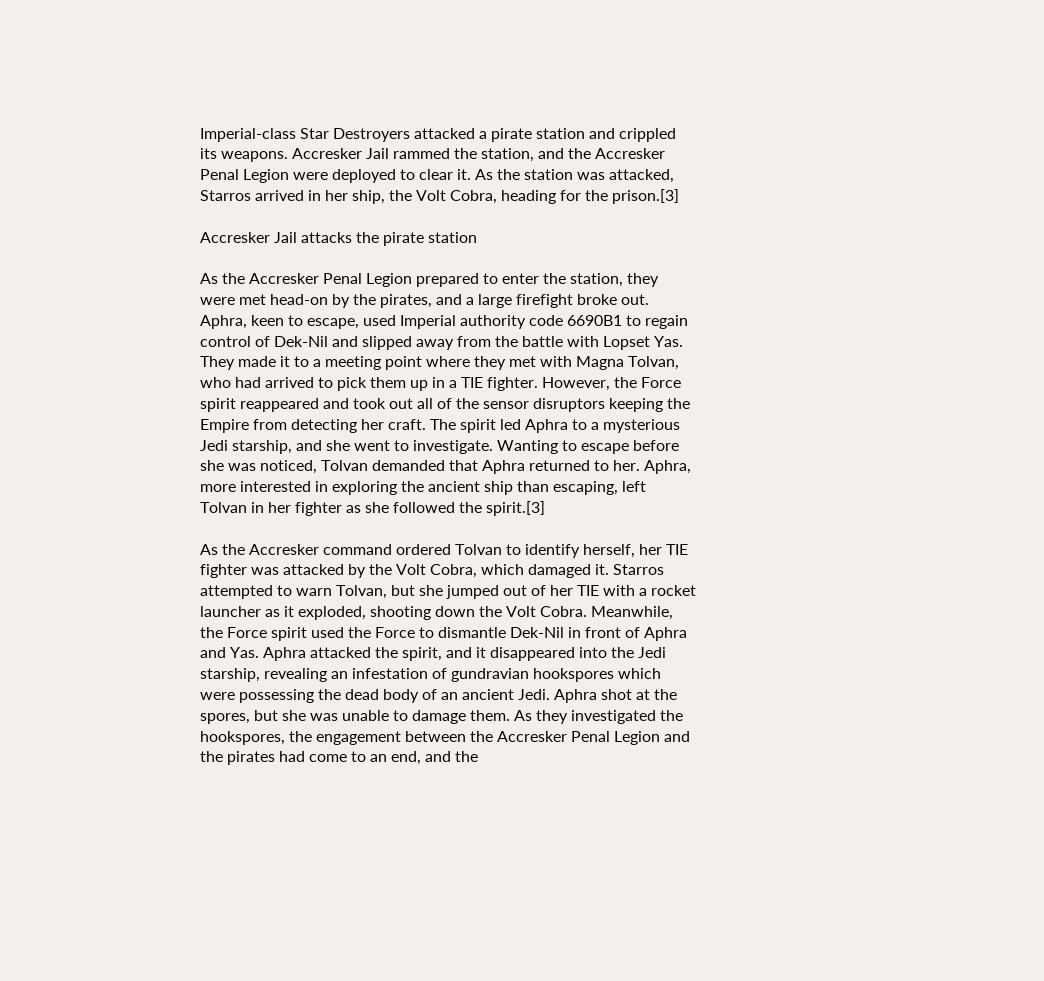Imperial-class Star Destroyers attacked a pirate station and crippled its weapons. Accresker Jail rammed the station, and the Accresker Penal Legion were deployed to clear it. As the station was attacked, Starros arrived in her ship, the Volt Cobra, heading for the prison.[3]

Accresker Jail attacks the pirate station

As the Accresker Penal Legion prepared to enter the station, they were met head-on by the pirates, and a large firefight broke out. Aphra, keen to escape, used Imperial authority code 6690B1 to regain control of Dek-Nil and slipped away from the battle with Lopset Yas. They made it to a meeting point where they met with Magna Tolvan, who had arrived to pick them up in a TIE fighter. However, the Force spirit reappeared and took out all of the sensor disruptors keeping the Empire from detecting her craft. The spirit led Aphra to a mysterious Jedi starship, and she went to investigate. Wanting to escape before she was noticed, Tolvan demanded that Aphra returned to her. Aphra, more interested in exploring the ancient ship than escaping, left Tolvan in her fighter as she followed the spirit.[3]

As the Accresker command ordered Tolvan to identify herself, her TIE fighter was attacked by the Volt Cobra, which damaged it. Starros attempted to warn Tolvan, but she jumped out of her TIE with a rocket launcher as it exploded, shooting down the Volt Cobra. Meanwhile, the Force spirit used the Force to dismantle Dek-Nil in front of Aphra and Yas. Aphra attacked the spirit, and it disappeared into the Jedi starship, revealing an infestation of gundravian hookspores which were possessing the dead body of an ancient Jedi. Aphra shot at the spores, but she was unable to damage them. As they investigated the hookspores, the engagement between the Accresker Penal Legion and the pirates had come to an end, and the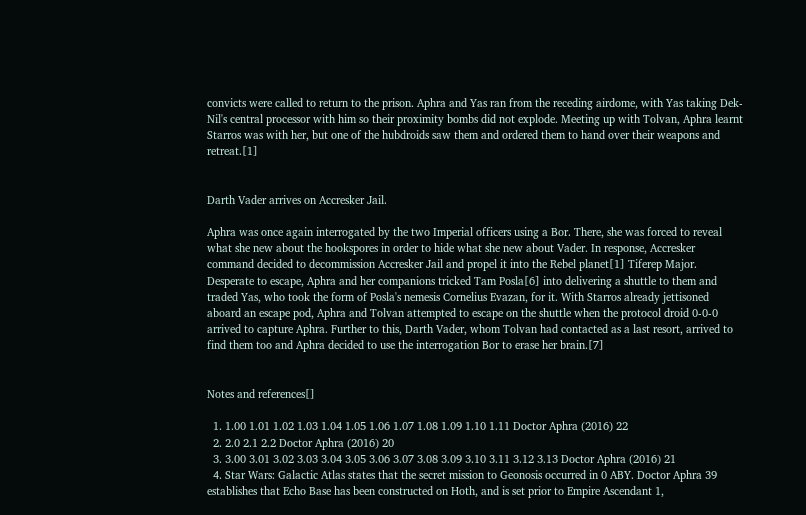convicts were called to return to the prison. Aphra and Yas ran from the receding airdome, with Yas taking Dek-Nil's central processor with him so their proximity bombs did not explode. Meeting up with Tolvan, Aphra learnt Starros was with her, but one of the hubdroids saw them and ordered them to hand over their weapons and retreat.[1]


Darth Vader arrives on Accresker Jail.

Aphra was once again interrogated by the two Imperial officers using a Bor. There, she was forced to reveal what she new about the hookspores in order to hide what she new about Vader. In response, Accresker command decided to decommission Accresker Jail and propel it into the Rebel planet[1] Tiferep Major. Desperate to escape, Aphra and her companions tricked Tam Posla[6] into delivering a shuttle to them and traded Yas, who took the form of Posla's nemesis Cornelius Evazan, for it. With Starros already jettisoned aboard an escape pod, Aphra and Tolvan attempted to escape on the shuttle when the protocol droid 0-0-0 arrived to capture Aphra. Further to this, Darth Vader, whom Tolvan had contacted as a last resort, arrived to find them too and Aphra decided to use the interrogation Bor to erase her brain.[7]


Notes and references[]

  1. 1.00 1.01 1.02 1.03 1.04 1.05 1.06 1.07 1.08 1.09 1.10 1.11 Doctor Aphra (2016) 22
  2. 2.0 2.1 2.2 Doctor Aphra (2016) 20
  3. 3.00 3.01 3.02 3.03 3.04 3.05 3.06 3.07 3.08 3.09 3.10 3.11 3.12 3.13 Doctor Aphra (2016) 21
  4. Star Wars: Galactic Atlas states that the secret mission to Geonosis occurred in 0 ABY. Doctor Aphra 39 establishes that Echo Base has been constructed on Hoth, and is set prior to Empire Ascendant 1,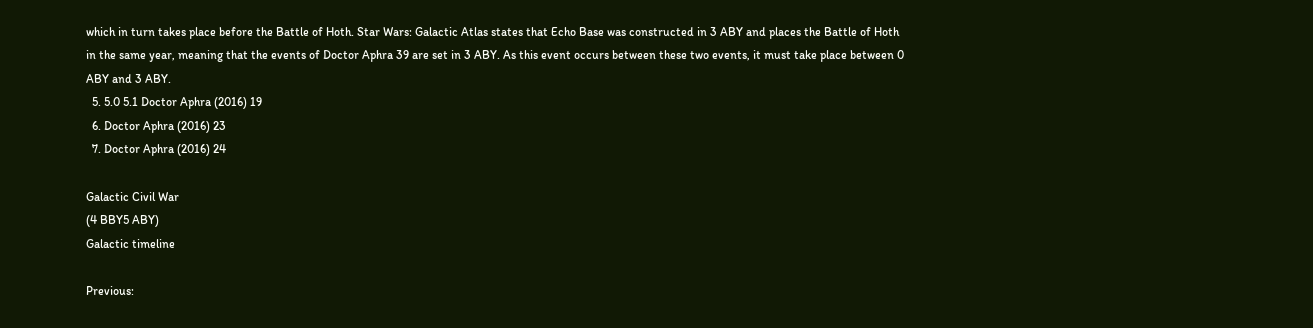which in turn takes place before the Battle of Hoth. Star Wars: Galactic Atlas states that Echo Base was constructed in 3 ABY and places the Battle of Hoth in the same year, meaning that the events of Doctor Aphra 39 are set in 3 ABY. As this event occurs between these two events, it must take place between 0 ABY and 3 ABY.
  5. 5.0 5.1 Doctor Aphra (2016) 19
  6. Doctor Aphra (2016) 23
  7. Doctor Aphra (2016) 24

Galactic Civil War
(4 BBY5 ABY)
Galactic timeline

Previous: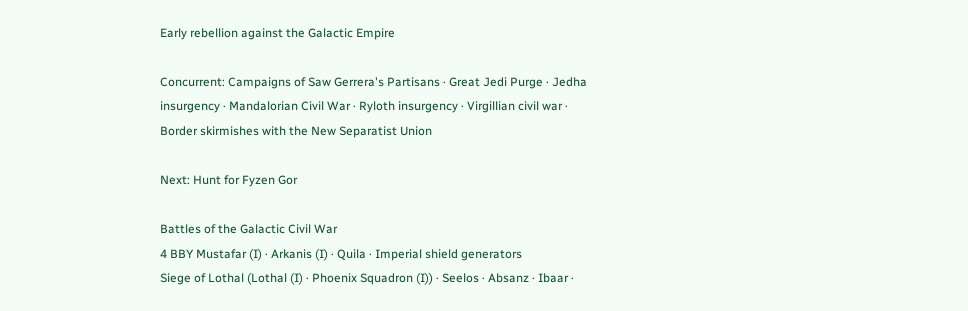Early rebellion against the Galactic Empire

Concurrent: Campaigns of Saw Gerrera's Partisans · Great Jedi Purge · Jedha insurgency · Mandalorian Civil War · Ryloth insurgency · Virgillian civil war · Border skirmishes with the New Separatist Union

Next: Hunt for Fyzen Gor

Battles of the Galactic Civil War
4 BBY Mustafar (I) · Arkanis (I) · Quila · Imperial shield generators
Siege of Lothal (Lothal (I) · Phoenix Squadron (I)) · Seelos · Absanz · Ibaar ·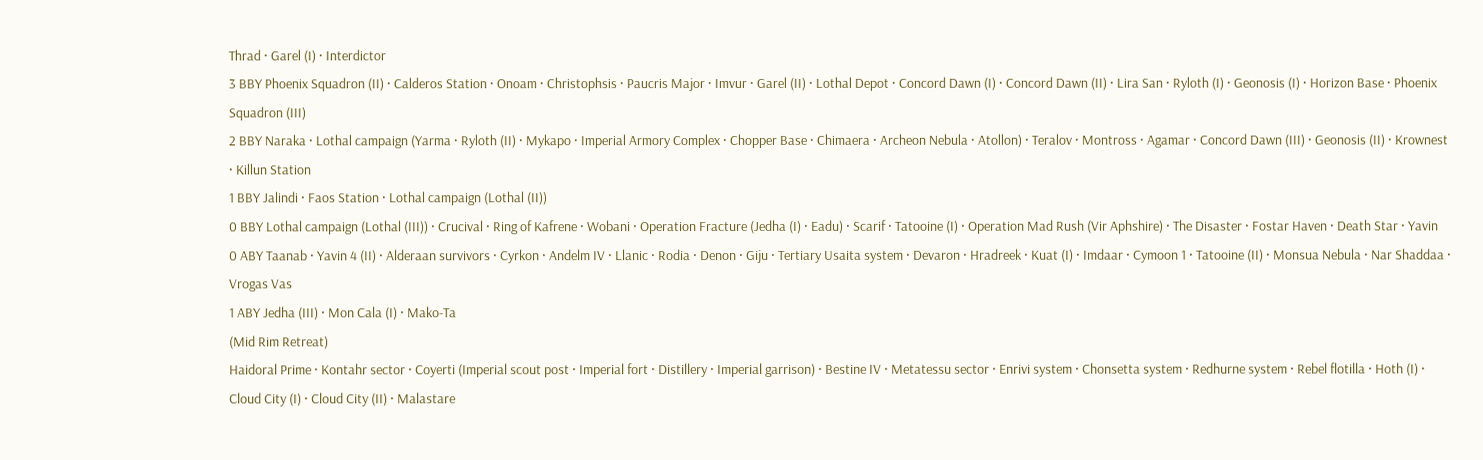Thrad · Garel (I) · Interdictor
3 BBY Phoenix Squadron (II) · Calderos Station · Onoam · Christophsis · Paucris Major · Imvur · Garel (II) · Lothal Depot · Concord Dawn (I) · Concord Dawn (II) · Lira San · Ryloth (I) · Geonosis (I) · Horizon Base · Phoenix Squadron (III)
2 BBY Naraka · Lothal campaign (Yarma · Ryloth (II) · Mykapo · Imperial Armory Complex · Chopper Base · Chimaera · Archeon Nebula · Atollon) · Teralov · Montross · Agamar · Concord Dawn (III) · Geonosis (II) · Krownest · Killun Station
1 BBY Jalindi · Faos Station · Lothal campaign (Lothal (II))
0 BBY Lothal campaign (Lothal (III)) · Crucival · Ring of Kafrene · Wobani · Operation Fracture (Jedha (I) · Eadu) · Scarif · Tatooine (I) · Operation Mad Rush (Vir Aphshire) · The Disaster · Fostar Haven · Death Star · Yavin
0 ABY Taanab · Yavin 4 (II) · Alderaan survivors · Cyrkon · Andelm IV · Llanic · Rodia · Denon · Giju · Tertiary Usaita system · Devaron · Hradreek · Kuat (I) · Imdaar · Cymoon 1 · Tatooine (II) · Monsua Nebula · Nar Shaddaa · Vrogas Vas
1 ABY Jedha (III) · Mon Cala (I) · Mako-Ta
(Mid Rim Retreat)
Haidoral Prime · Kontahr sector · Coyerti (Imperial scout post · Imperial fort · Distillery · Imperial garrison) · Bestine IV · Metatessu sector · Enrivi system · Chonsetta system · Redhurne system · Rebel flotilla · Hoth (I) · Cloud City (I) · Cloud City (II) · Malastare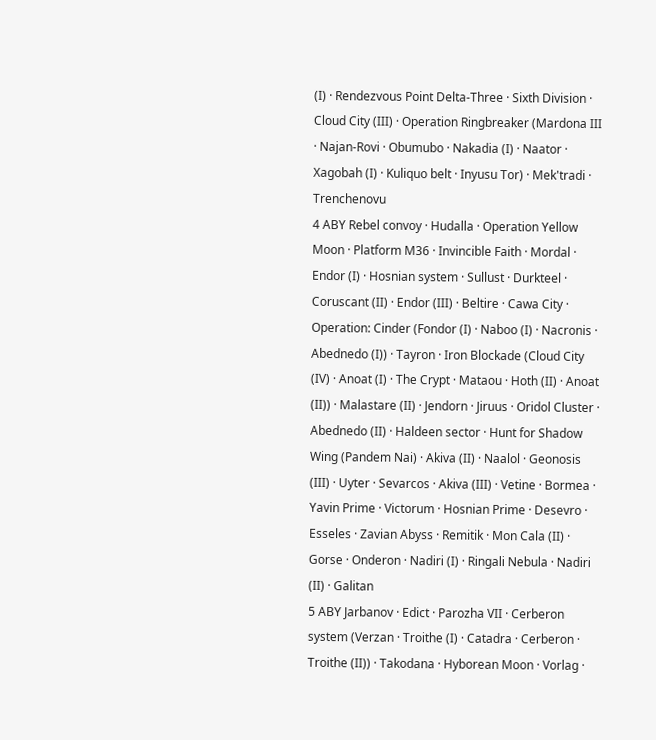(I) · Rendezvous Point Delta-Three · Sixth Division · Cloud City (III) · Operation Ringbreaker (Mardona III · Najan-Rovi · Obumubo · Nakadia (I) · Naator · Xagobah (I) · Kuliquo belt · Inyusu Tor) · Mek'tradi · Trenchenovu
4 ABY Rebel convoy · Hudalla · Operation Yellow Moon · Platform M36 · Invincible Faith · Mordal · Endor (I) · Hosnian system · Sullust · Durkteel · Coruscant (II) · Endor (III) · Beltire · Cawa City · Operation: Cinder (Fondor (I) · Naboo (I) · Nacronis · Abednedo (I)) · Tayron · Iron Blockade (Cloud City (IV) · Anoat (I) · The Crypt · Mataou · Hoth (II) · Anoat (II)) · Malastare (II) · Jendorn · Jiruus · Oridol Cluster · Abednedo (II) · Haldeen sector · Hunt for Shadow Wing (Pandem Nai) · Akiva (II) · Naalol · Geonosis (III) · Uyter · Sevarcos · Akiva (III) · Vetine · Bormea · Yavin Prime · Victorum · Hosnian Prime · Desevro · Esseles · Zavian Abyss · Remitik · Mon Cala (II) · Gorse · Onderon · Nadiri (I) · Ringali Nebula · Nadiri (II) · Galitan
5 ABY Jarbanov · Edict · Parozha VII · Cerberon system (Verzan · Troithe (I) · Catadra · Cerberon · Troithe (II)) · Takodana · Hyborean Moon · Vorlag ·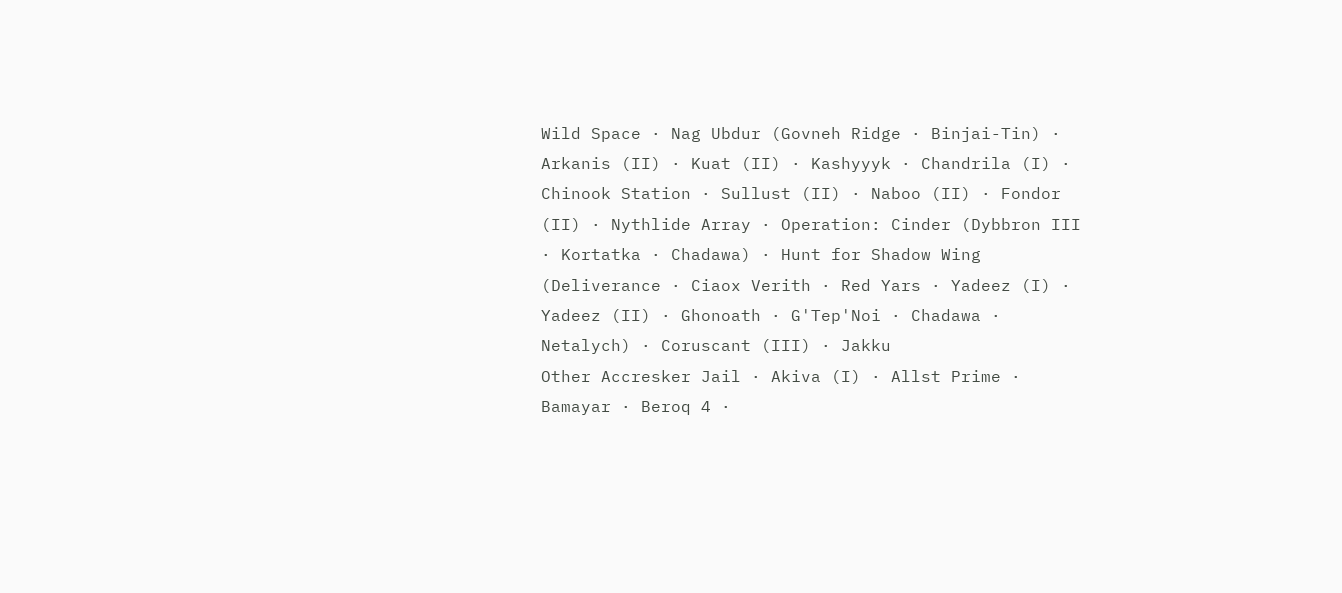Wild Space · Nag Ubdur (Govneh Ridge · Binjai-Tin) · Arkanis (II) · Kuat (II) · Kashyyyk · Chandrila (I) · Chinook Station · Sullust (II) · Naboo (II) · Fondor (II) · Nythlide Array · Operation: Cinder (Dybbron III · Kortatka · Chadawa) · Hunt for Shadow Wing (Deliverance · Ciaox Verith · Red Yars · Yadeez (I) · Yadeez (II) · Ghonoath · G'Tep'Noi · Chadawa · Netalych) · Coruscant (III) · Jakku
Other Accresker Jail · Akiva (I) · Allst Prime · Bamayar · Beroq 4 ·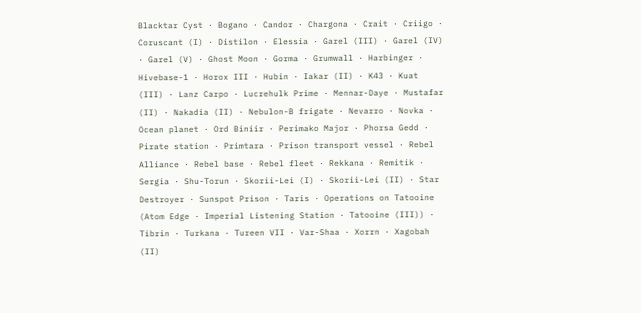Blacktar Cyst · Bogano · Candor · Chargona · Crait · Criigo · Coruscant (I) · Distilon · Elessia · Garel (III) · Garel (IV) · Garel (V) · Ghost Moon · Gorma · Grumwall · Harbinger · Hivebase-1 · Horox III · Hubin · Iakar (II) · K43 · Kuat (III) · Lanz Carpo · Lucrehulk Prime · Mennar-Daye · Mustafar (II) · Nakadia (II) · Nebulon-B frigate · Nevarro · Novka · Ocean planet · Ord Biniir · Perimako Major · Phorsa Gedd · Pirate station · Primtara · Prison transport vessel · Rebel Alliance · Rebel base · Rebel fleet · Rekkana · Remitik · Sergia · Shu-Torun · Skorii-Lei (I) · Skorii-Lei (II) · Star Destroyer · Sunspot Prison · Taris · Operations on Tatooine (Atom Edge · Imperial Listening Station · Tatooine (III)) · Tibrin · Turkana · Tureen VII · Var-Shaa · Xorrn · Xagobah (II)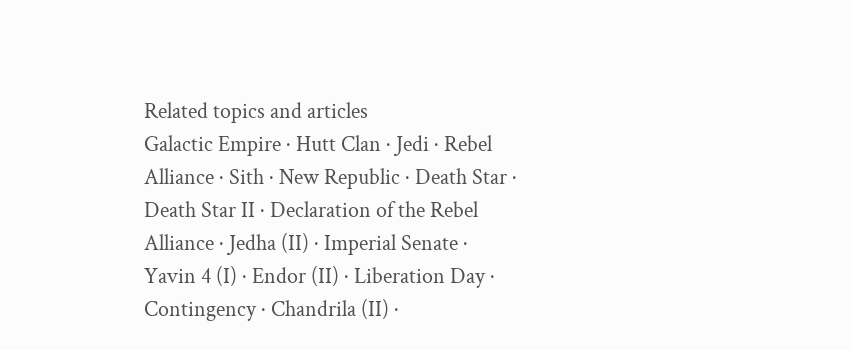Related topics and articles
Galactic Empire · Hutt Clan · Jedi · Rebel Alliance · Sith · New Republic · Death Star · Death Star II · Declaration of the Rebel Alliance · Jedha (II) · Imperial Senate · Yavin 4 (I) · Endor (II) · Liberation Day · Contingency · Chandrila (II) ·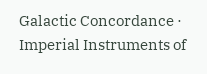Galactic Concordance · Imperial Instruments of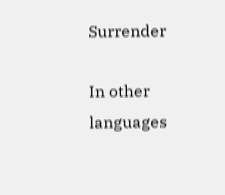Surrender

In other languages